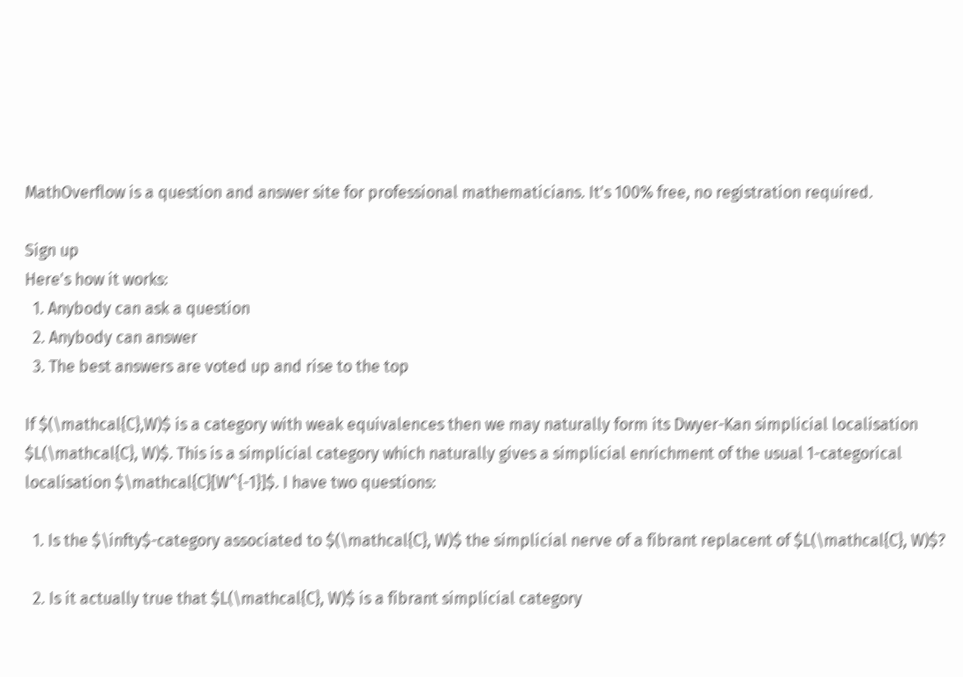MathOverflow is a question and answer site for professional mathematicians. It's 100% free, no registration required.

Sign up
Here's how it works:
  1. Anybody can ask a question
  2. Anybody can answer
  3. The best answers are voted up and rise to the top

If $(\mathcal{C},W)$ is a category with weak equivalences then we may naturally form its Dwyer-Kan simplicial localisation $L(\mathcal{C}, W)$. This is a simplicial category which naturally gives a simplicial enrichment of the usual 1-categorical localisation $\mathcal{C}[W^{-1}]$. I have two questions:

  1. Is the $\infty$-category associated to $(\mathcal{C}, W)$ the simplicial nerve of a fibrant replacent of $L(\mathcal{C}, W)$?

  2. Is it actually true that $L(\mathcal{C}, W)$ is a fibrant simplicial category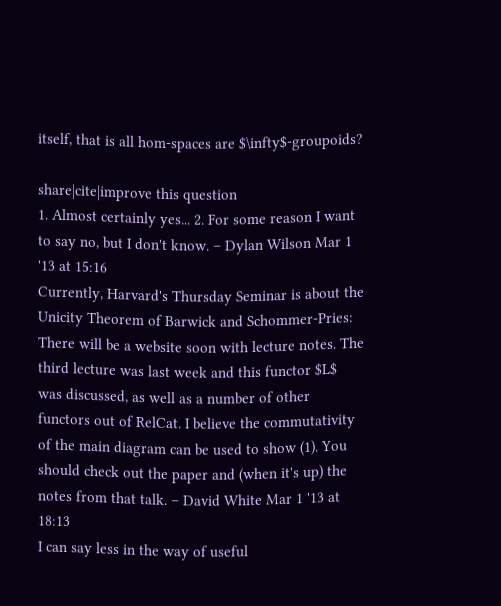itself, that is all hom-spaces are $\infty$-groupoids?

share|cite|improve this question
1. Almost certainly yes... 2. For some reason I want to say no, but I don't know. – Dylan Wilson Mar 1 '13 at 15:16
Currently, Harvard's Thursday Seminar is about the Unicity Theorem of Barwick and Schommer-Pries: There will be a website soon with lecture notes. The third lecture was last week and this functor $L$ was discussed, as well as a number of other functors out of RelCat. I believe the commutativity of the main diagram can be used to show (1). You should check out the paper and (when it's up) the notes from that talk. – David White Mar 1 '13 at 18:13
I can say less in the way of useful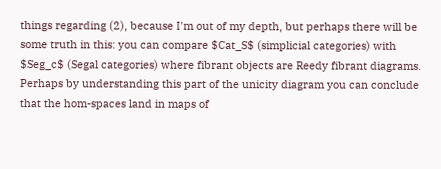things regarding (2), because I'm out of my depth, but perhaps there will be some truth in this: you can compare $Cat_S$ (simplicial categories) with $Seg_c$ (Segal categories) where fibrant objects are Reedy fibrant diagrams. Perhaps by understanding this part of the unicity diagram you can conclude that the hom-spaces land in maps of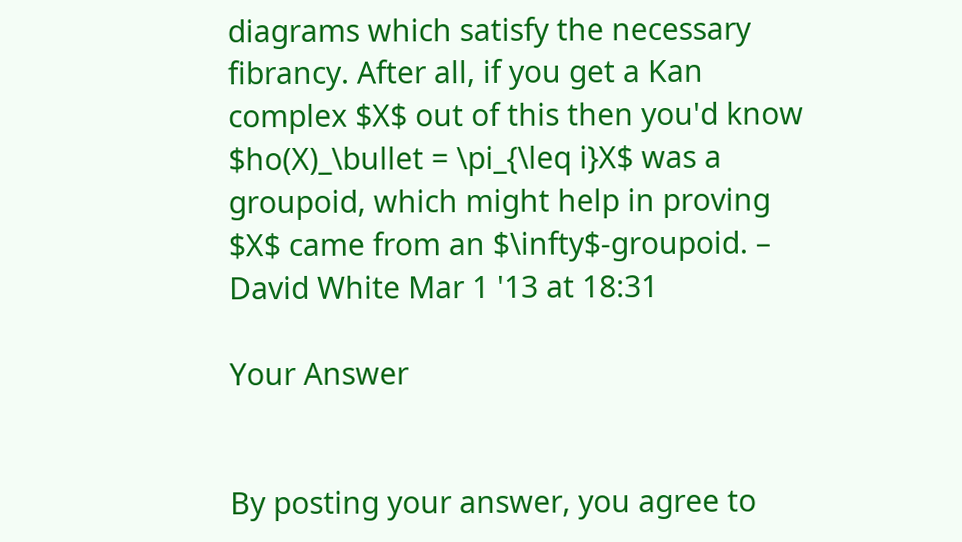diagrams which satisfy the necessary fibrancy. After all, if you get a Kan complex $X$ out of this then you'd know $ho(X)_\bullet = \pi_{\leq i}X$ was a groupoid, which might help in proving $X$ came from an $\infty$-groupoid. – David White Mar 1 '13 at 18:31

Your Answer


By posting your answer, you agree to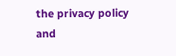the privacy policy and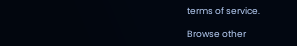terms of service.

Browse other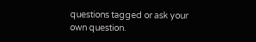questions tagged or ask your own question.